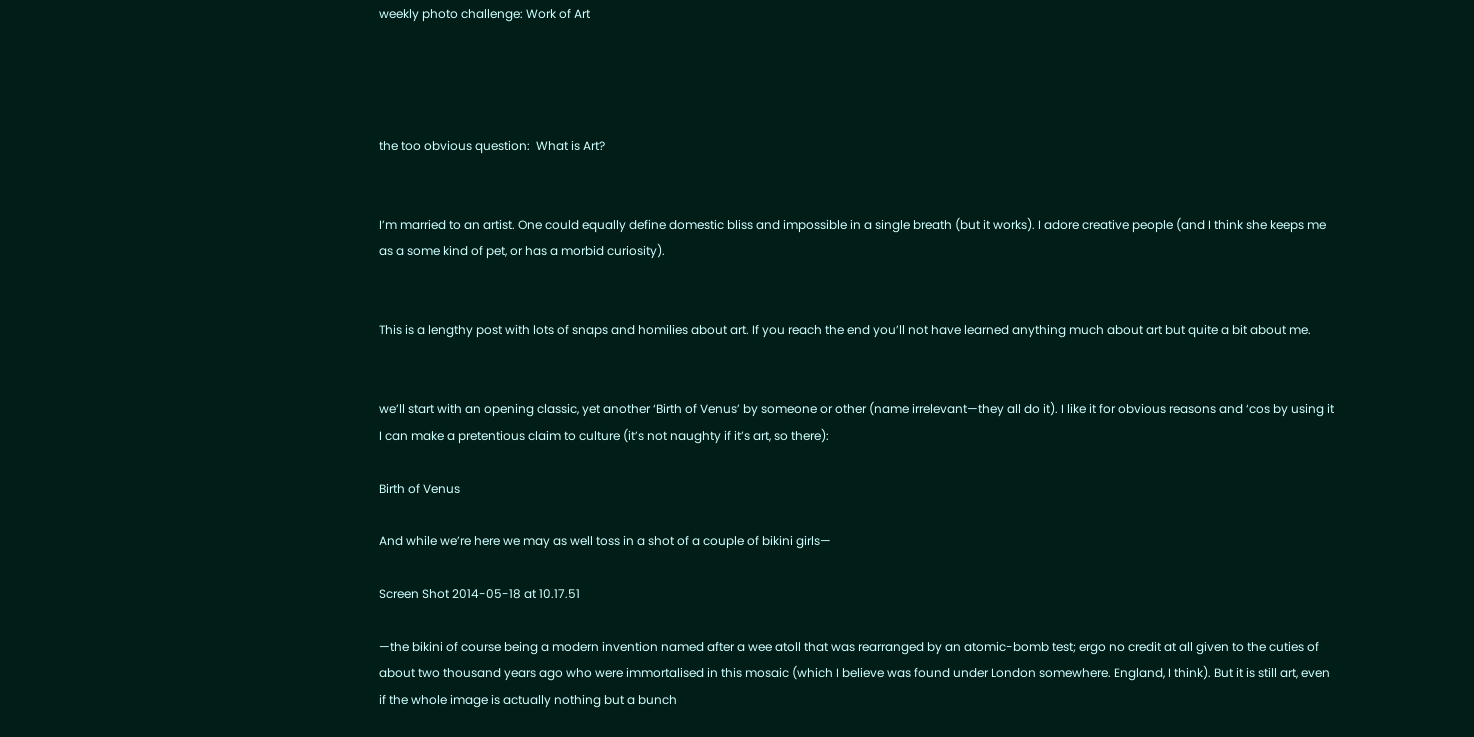weekly photo challenge: Work of Art




the too obvious question:  What is Art?


I’m married to an artist. One could equally define domestic bliss and impossible in a single breath (but it works). I adore creative people (and I think she keeps me as a some kind of pet, or has a morbid curiosity).


This is a lengthy post with lots of snaps and homilies about art. If you reach the end you’ll not have learned anything much about art but quite a bit about me.


we’ll start with an opening classic, yet another ‘Birth of Venus’ by someone or other (name irrelevant—they all do it). I like it for obvious reasons and ‘cos by using it I can make a pretentious claim to culture (it’s not naughty if it’s art, so there):

Birth of Venus

And while we’re here we may as well toss in a shot of a couple of bikini girls—

Screen Shot 2014-05-18 at 10.17.51

—the bikini of course being a modern invention named after a wee atoll that was rearranged by an atomic-bomb test; ergo no credit at all given to the cuties of about two thousand years ago who were immortalised in this mosaic (which I believe was found under London somewhere. England, I think). But it is still art, even if the whole image is actually nothing but a bunch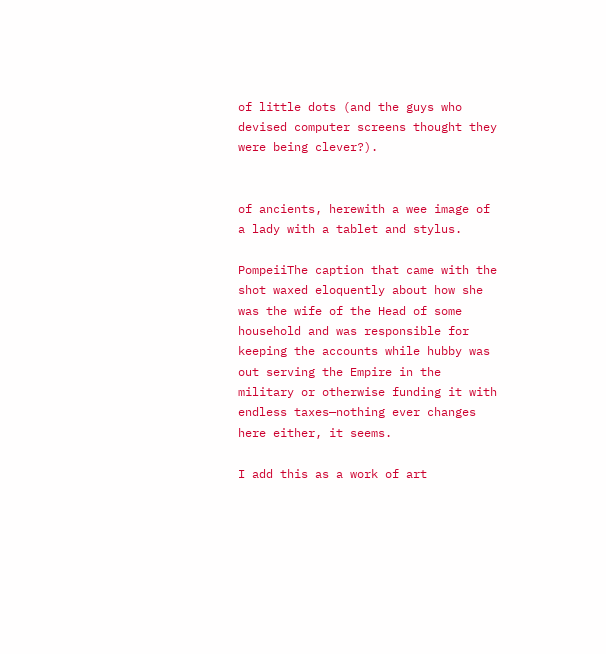of little dots (and the guys who devised computer screens thought they were being clever?).


of ancients, herewith a wee image of a lady with a tablet and stylus.

PompeiiThe caption that came with the shot waxed eloquently about how she was the wife of the Head of some household and was responsible for keeping the accounts while hubby was out serving the Empire in the military or otherwise funding it with endless taxes—nothing ever changes here either, it seems.

I add this as a work of art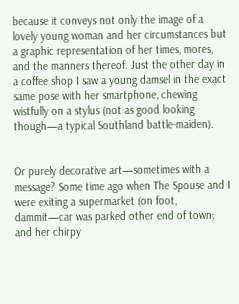because it conveys not only the image of a lovely young woman and her circumstances but a graphic representation of her times, mores, and the manners thereof. Just the other day in a coffee shop I saw a young damsel in the exact same pose with her smartphone, chewing wistfully on a stylus (not as good looking though—a typical Southland battle-maiden).


Or purely decorative art—sometimes with a message? Some time ago when The Spouse and I were exiting a supermarket (on foot, dammit—car was parked other end of town; and her chirpy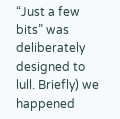“Just a few bits” was deliberately designed to lull. Briefly) we happened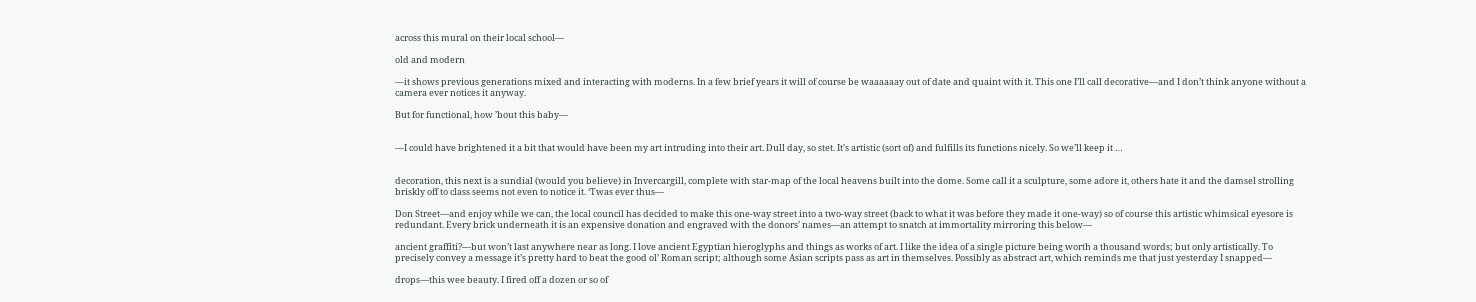across this mural on their local school—

old and modern

—it shows previous generations mixed and interacting with moderns. In a few brief years it will of course be waaaaaay out of date and quaint with it. This one I’ll call decorative—and I don’t think anyone without a camera ever notices it anyway.

But for functional, how ’bout this baby—


—I could have brightened it a bit that would have been my art intruding into their art. Dull day, so stet. It’s artistic (sort of) and fulfills its functions nicely. So we’ll keep it …


decoration, this next is a sundial (would you believe) in Invercargill, complete with star-map of the local heavens built into the dome. Some call it a sculpture, some adore it, others hate it and the damsel strolling briskly off to class seems not even to notice it. ‘Twas ever thus—

Don Street—and enjoy while we can, the local council has decided to make this one-way street into a two-way street (back to what it was before they made it one-way) so of course this artistic whimsical eyesore is redundant. Every brick underneath it is an expensive donation and engraved with the donors’ names—an attempt to snatch at immortality mirroring this below—

ancient graffiti?—but won’t last anywhere near as long. I love ancient Egyptian hieroglyphs and things as works of art. I like the idea of a single picture being worth a thousand words; but only artistically. To precisely convey a message it’s pretty hard to beat the good ol’ Roman script; although some Asian scripts pass as art in themselves. Possibly as abstract art, which reminds me that just yesterday I snapped—

drops—this wee beauty. I fired off a dozen or so of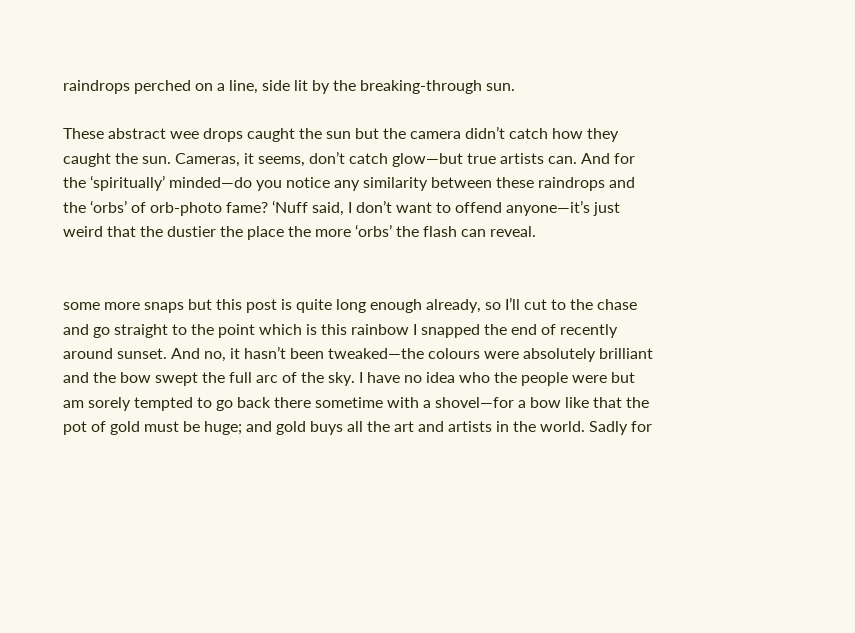raindrops perched on a line, side lit by the breaking-through sun.

These abstract wee drops caught the sun but the camera didn’t catch how they caught the sun. Cameras, it seems, don’t catch glow—but true artists can. And for the ‘spiritually’ minded—do you notice any similarity between these raindrops and the ‘orbs’ of orb-photo fame? ‘Nuff said, I don’t want to offend anyone—it’s just weird that the dustier the place the more ‘orbs’ the flash can reveal.


some more snaps but this post is quite long enough already, so I’ll cut to the chase and go straight to the point which is this rainbow I snapped the end of recently around sunset. And no, it hasn’t been tweaked—the colours were absolutely brilliant and the bow swept the full arc of the sky. I have no idea who the people were but am sorely tempted to go back there sometime with a shovel—for a bow like that the pot of gold must be huge; and gold buys all the art and artists in the world. Sadly for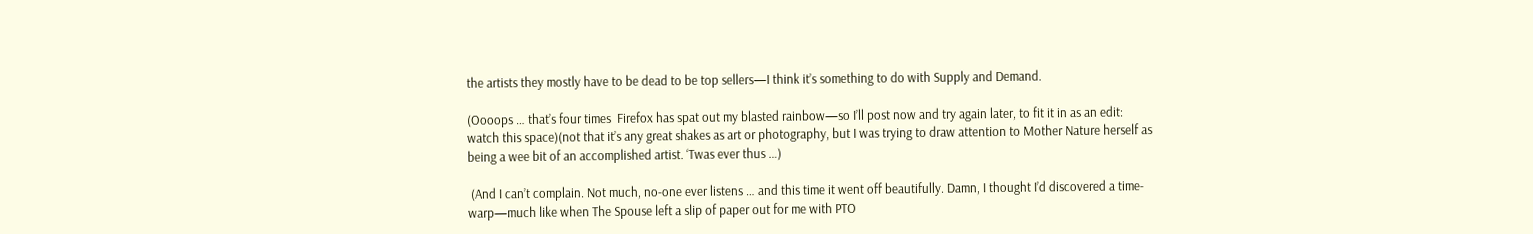the artists they mostly have to be dead to be top sellers—I think it’s something to do with Supply and Demand.

(Oooops … that’s four times  Firefox has spat out my blasted rainbow—so I’ll post now and try again later, to fit it in as an edit: watch this space)(not that it’s any great shakes as art or photography, but I was trying to draw attention to Mother Nature herself as being a wee bit of an accomplished artist. ‘Twas ever thus …)

 (And I can’t complain. Not much, no-one ever listens … and this time it went off beautifully. Damn, I thought I’d discovered a time-warp—much like when The Spouse left a slip of paper out for me with PTO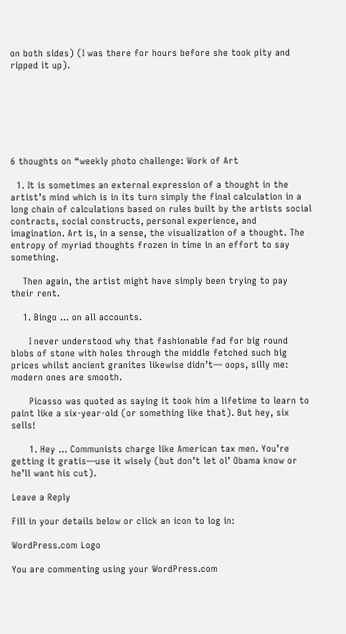on both sides) (I was there for hours before she took pity and ripped it up).







6 thoughts on “weekly photo challenge: Work of Art

  1. It is sometimes an external expression of a thought in the artist’s mind which is in its turn simply the final calculation in a long chain of calculations based on rules built by the artists social contracts, social constructs, personal experience, and imagination. Art is, in a sense, the visualization of a thought. The entropy of myriad thoughts frozen in time in an effort to say something.

    Then again, the artist might have simply been trying to pay their rent.

    1. Bingo … on all accounts.

      I never understood why that fashionable fad for big round blobs of stone with holes through the middle fetched such big prices whilst ancient granites likewise didn’t— oops, silly me: modern ones are smooth.

      Picasso was quoted as saying it took him a lifetime to learn to paint like a six-year-old (or something like that). But hey, six sells!

      1. Hey … Communists charge like American tax men. You’re getting it gratis—use it wisely (but don’t let ol’ Obama know or he’ll want his cut).

Leave a Reply

Fill in your details below or click an icon to log in:

WordPress.com Logo

You are commenting using your WordPress.com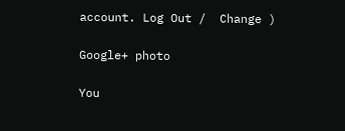account. Log Out /  Change )

Google+ photo

You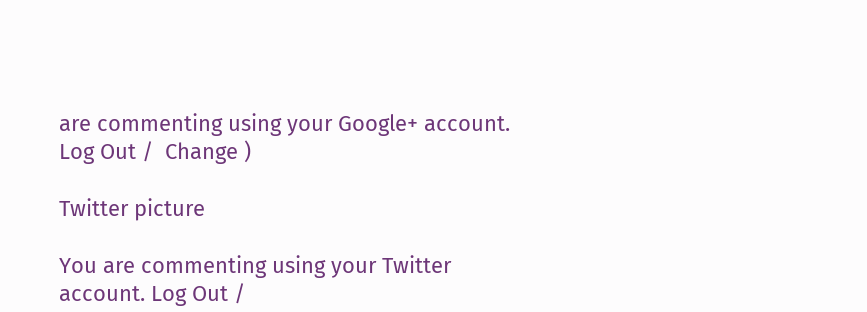are commenting using your Google+ account. Log Out /  Change )

Twitter picture

You are commenting using your Twitter account. Log Out /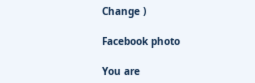Change )

Facebook photo

You are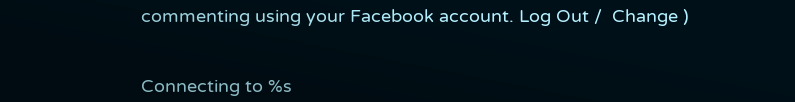commenting using your Facebook account. Log Out /  Change )


Connecting to %s